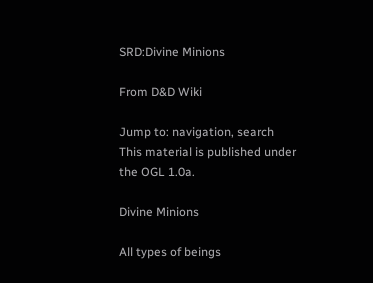SRD:Divine Minions

From D&D Wiki

Jump to: navigation, search
This material is published under the OGL 1.0a.

Divine Minions

All types of beings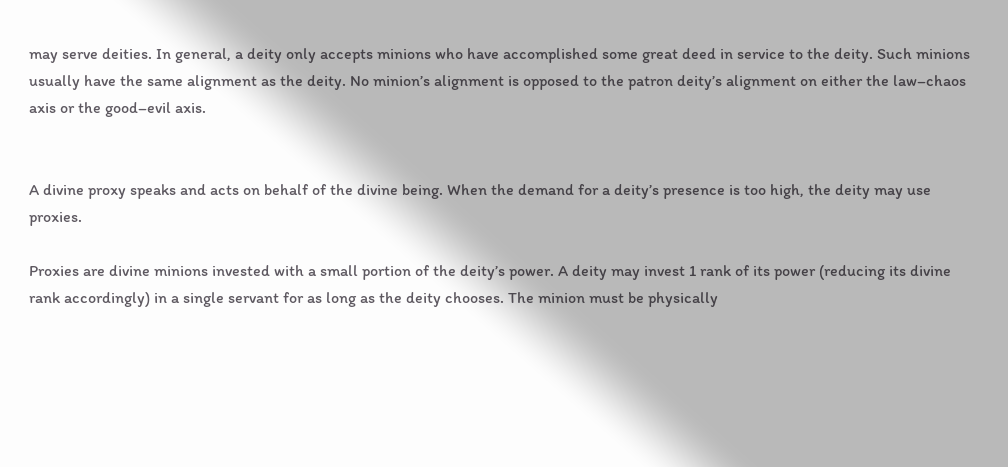may serve deities. In general, a deity only accepts minions who have accomplished some great deed in service to the deity. Such minions usually have the same alignment as the deity. No minion’s alignment is opposed to the patron deity’s alignment on either the law–chaos axis or the good–evil axis.


A divine proxy speaks and acts on behalf of the divine being. When the demand for a deity’s presence is too high, the deity may use proxies.

Proxies are divine minions invested with a small portion of the deity’s power. A deity may invest 1 rank of its power (reducing its divine rank accordingly) in a single servant for as long as the deity chooses. The minion must be physically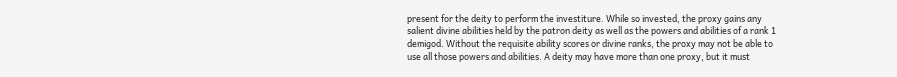present for the deity to perform the investiture. While so invested, the proxy gains any salient divine abilities held by the patron deity as well as the powers and abilities of a rank 1 demigod. Without the requisite ability scores or divine ranks, the proxy may not be able to use all those powers and abilities. A deity may have more than one proxy, but it must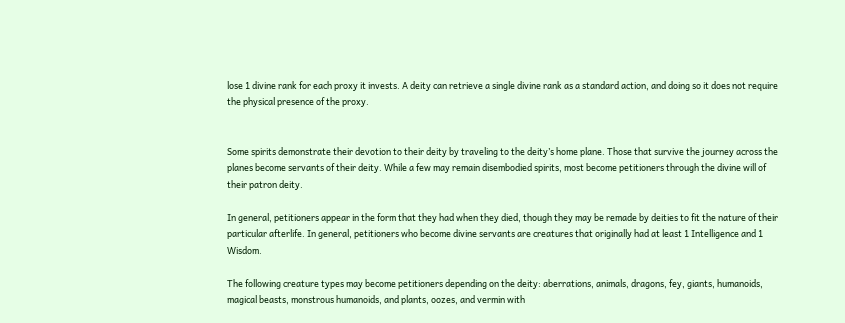lose 1 divine rank for each proxy it invests. A deity can retrieve a single divine rank as a standard action, and doing so it does not require the physical presence of the proxy.


Some spirits demonstrate their devotion to their deity by traveling to the deity’s home plane. Those that survive the journey across the planes become servants of their deity. While a few may remain disembodied spirits, most become petitioners through the divine will of their patron deity.

In general, petitioners appear in the form that they had when they died, though they may be remade by deities to fit the nature of their particular afterlife. In general, petitioners who become divine servants are creatures that originally had at least 1 Intelligence and 1 Wisdom.

The following creature types may become petitioners depending on the deity: aberrations, animals, dragons, fey, giants, humanoids, magical beasts, monstrous humanoids, and plants, oozes, and vermin with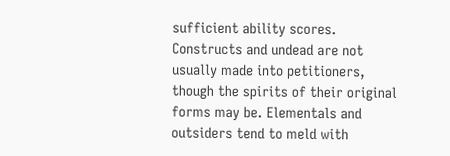sufficient ability scores. Constructs and undead are not usually made into petitioners, though the spirits of their original forms may be. Elementals and outsiders tend to meld with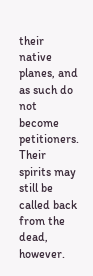their native planes, and as such do not become petitioners. Their spirits may still be called back from the dead, however.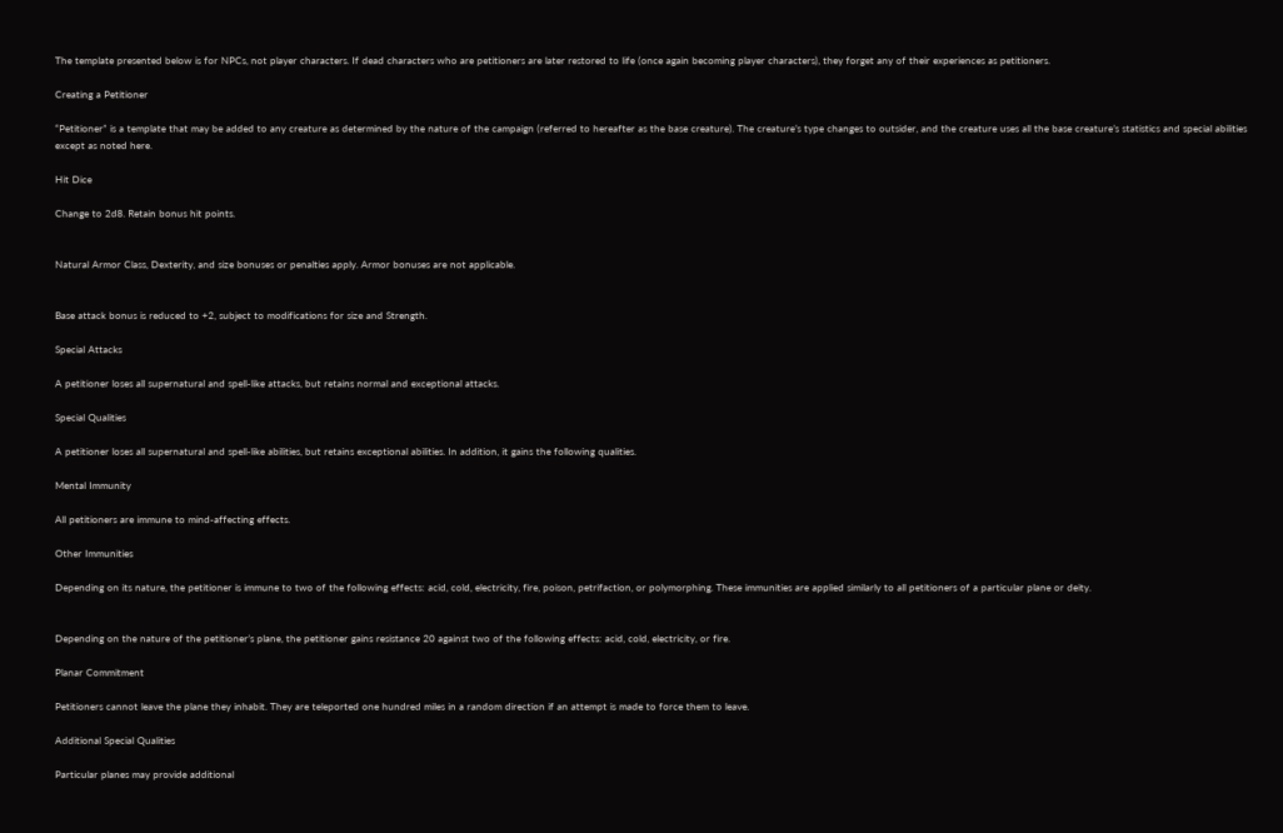The template presented below is for NPCs, not player characters. If dead characters who are petitioners are later restored to life (once again becoming player characters), they forget any of their experiences as petitioners.

Creating a Petitioner

“Petitioner” is a template that may be added to any creature as determined by the nature of the campaign (referred to hereafter as the base creature). The creature’s type changes to outsider, and the creature uses all the base creature’s statistics and special abilities except as noted here.

Hit Dice

Change to 2d8. Retain bonus hit points.


Natural Armor Class, Dexterity, and size bonuses or penalties apply. Armor bonuses are not applicable.


Base attack bonus is reduced to +2, subject to modifications for size and Strength.

Special Attacks

A petitioner loses all supernatural and spell-like attacks, but retains normal and exceptional attacks.

Special Qualities

A petitioner loses all supernatural and spell-like abilities, but retains exceptional abilities. In addition, it gains the following qualities.

Mental Immunity

All petitioners are immune to mind-affecting effects.

Other Immunities

Depending on its nature, the petitioner is immune to two of the following effects: acid, cold, electricity, fire, poison, petrifaction, or polymorphing. These immunities are applied similarly to all petitioners of a particular plane or deity.


Depending on the nature of the petitioner’s plane, the petitioner gains resistance 20 against two of the following effects: acid, cold, electricity, or fire.

Planar Commitment

Petitioners cannot leave the plane they inhabit. They are teleported one hundred miles in a random direction if an attempt is made to force them to leave.

Additional Special Qualities

Particular planes may provide additional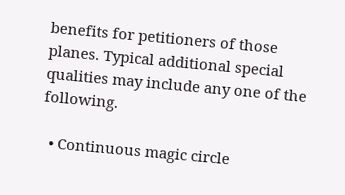benefits for petitioners of those planes. Typical additional special qualities may include any one of the following.

  • Continuous magic circle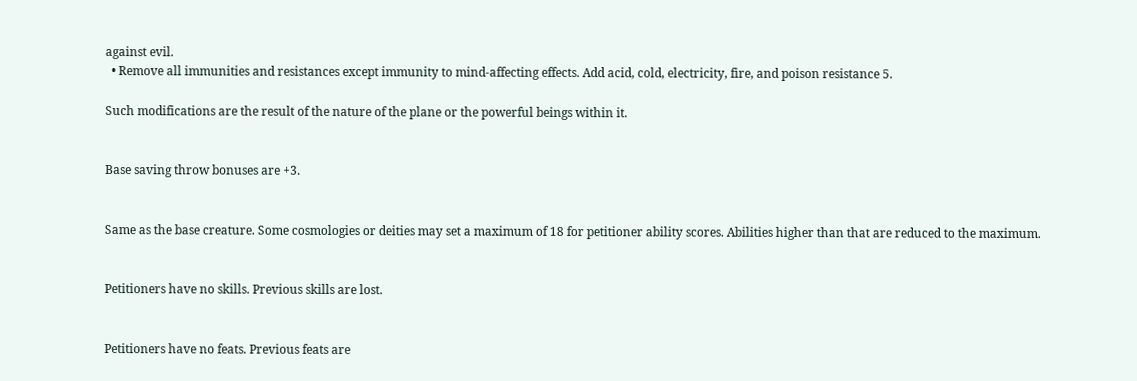against evil.
  • Remove all immunities and resistances except immunity to mind-affecting effects. Add acid, cold, electricity, fire, and poison resistance 5.

Such modifications are the result of the nature of the plane or the powerful beings within it.


Base saving throw bonuses are +3.


Same as the base creature. Some cosmologies or deities may set a maximum of 18 for petitioner ability scores. Abilities higher than that are reduced to the maximum.


Petitioners have no skills. Previous skills are lost.


Petitioners have no feats. Previous feats are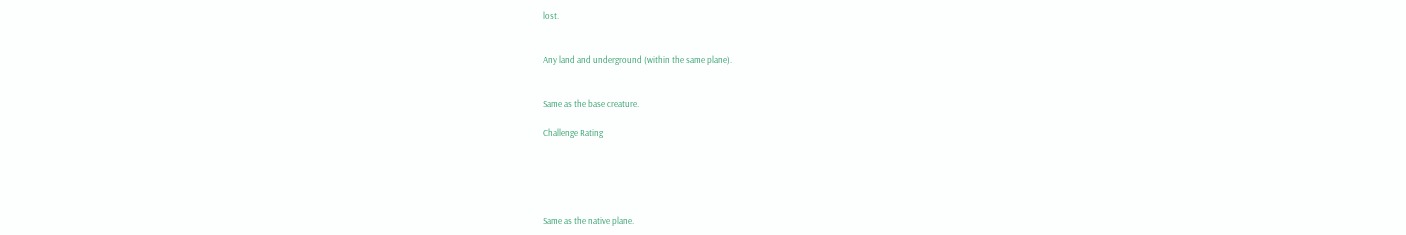lost.


Any land and underground (within the same plane).


Same as the base creature.

Challenge Rating





Same as the native plane.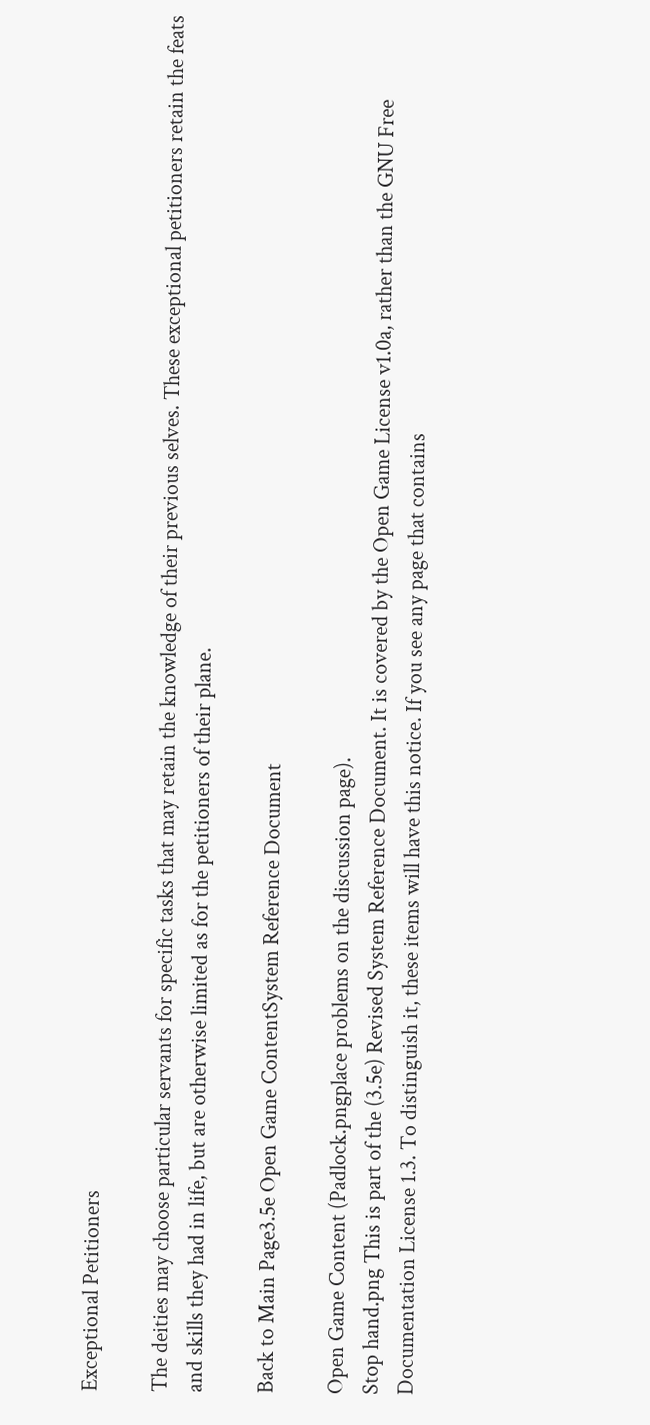Exceptional Petitioners

The deities may choose particular servants for specific tasks that may retain the knowledge of their previous selves. These exceptional petitioners retain the feats and skills they had in life, but are otherwise limited as for the petitioners of their plane.

Back to Main Page3.5e Open Game ContentSystem Reference Document

Open Game Content (Padlock.pngplace problems on the discussion page).
Stop hand.png This is part of the (3.5e) Revised System Reference Document. It is covered by the Open Game License v1.0a, rather than the GNU Free Documentation License 1.3. To distinguish it, these items will have this notice. If you see any page that contains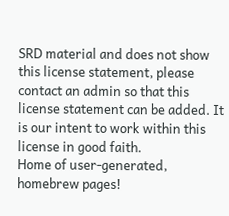SRD material and does not show this license statement, please contact an admin so that this license statement can be added. It is our intent to work within this license in good faith.
Home of user-generated,
homebrew pages!